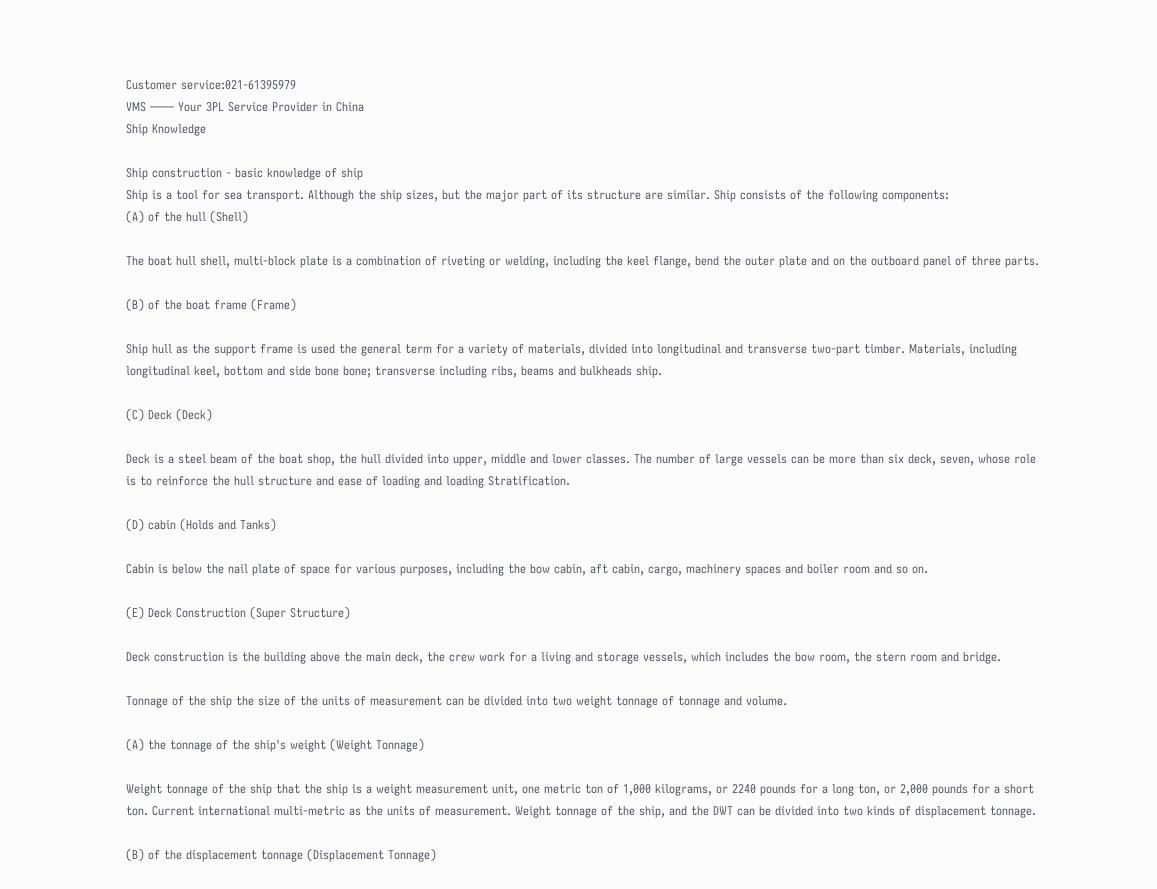Customer service:021-61395979
VMS —— Your 3PL Service Provider in China
Ship Knowledge

Ship construction - basic knowledge of ship
Ship is a tool for sea transport. Although the ship sizes, but the major part of its structure are similar. Ship consists of the following components:
(A) of the hull (Shell)

The boat hull shell, multi-block plate is a combination of riveting or welding, including the keel flange, bend the outer plate and on the outboard panel of three parts.

(B) of the boat frame (Frame)

Ship hull as the support frame is used the general term for a variety of materials, divided into longitudinal and transverse two-part timber. Materials, including longitudinal keel, bottom and side bone bone; transverse including ribs, beams and bulkheads ship.

(C) Deck (Deck)

Deck is a steel beam of the boat shop, the hull divided into upper, middle and lower classes. The number of large vessels can be more than six deck, seven, whose role is to reinforce the hull structure and ease of loading and loading Stratification.

(D) cabin (Holds and Tanks)

Cabin is below the nail plate of space for various purposes, including the bow cabin, aft cabin, cargo, machinery spaces and boiler room and so on.

(E) Deck Construction (Super Structure)

Deck construction is the building above the main deck, the crew work for a living and storage vessels, which includes the bow room, the stern room and bridge.

Tonnage of the ship the size of the units of measurement can be divided into two weight tonnage of tonnage and volume.

(A) the tonnage of the ship's weight (Weight Tonnage)

Weight tonnage of the ship that the ship is a weight measurement unit, one metric ton of 1,000 kilograms, or 2240 pounds for a long ton, or 2,000 pounds for a short ton. Current international multi-metric as the units of measurement. Weight tonnage of the ship, and the DWT can be divided into two kinds of displacement tonnage.

(B) of the displacement tonnage (Displacement Tonnage)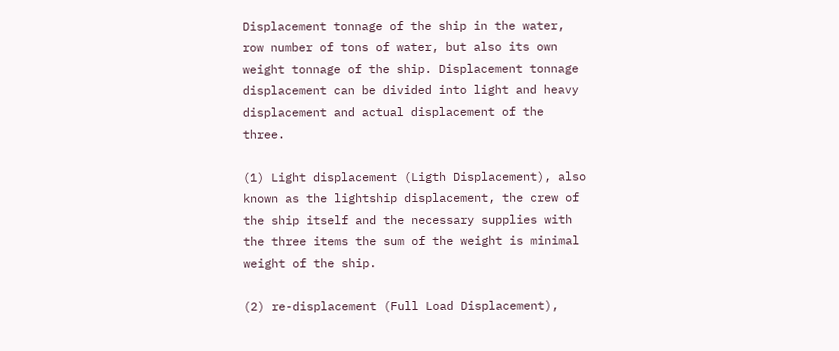Displacement tonnage of the ship in the water, row number of tons of water, but also its own weight tonnage of the ship. Displacement tonnage displacement can be divided into light and heavy displacement and actual displacement of the three.

(1) Light displacement (Ligth Displacement), also known as the lightship displacement, the crew of the ship itself and the necessary supplies with the three items the sum of the weight is minimal weight of the ship.

(2) re-displacement (Full Load Displacement),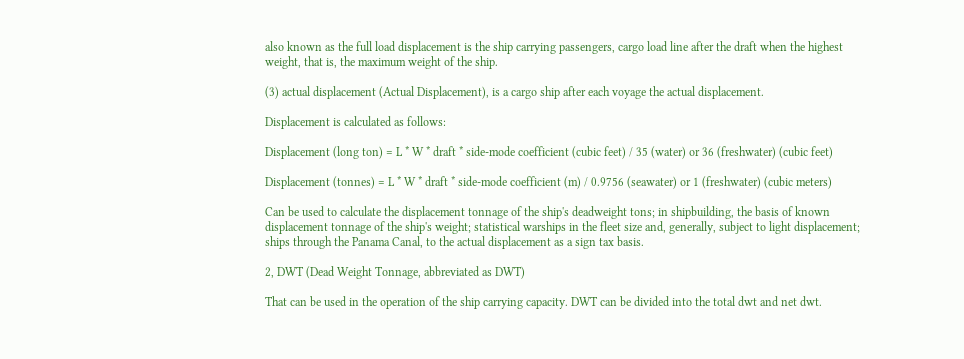also known as the full load displacement is the ship carrying passengers, cargo load line after the draft when the highest weight, that is, the maximum weight of the ship.

(3) actual displacement (Actual Displacement), is a cargo ship after each voyage the actual displacement.

Displacement is calculated as follows:

Displacement (long ton) = L * W * draft * side-mode coefficient (cubic feet) / 35 (water) or 36 (freshwater) (cubic feet)

Displacement (tonnes) = L * W * draft * side-mode coefficient (m) / 0.9756 (seawater) or 1 (freshwater) (cubic meters)

Can be used to calculate the displacement tonnage of the ship's deadweight tons; in shipbuilding, the basis of known displacement tonnage of the ship's weight; statistical warships in the fleet size and, generally, subject to light displacement; ships through the Panama Canal, to the actual displacement as a sign tax basis.

2, DWT (Dead Weight Tonnage, abbreviated as DWT)

That can be used in the operation of the ship carrying capacity. DWT can be divided into the total dwt and net dwt.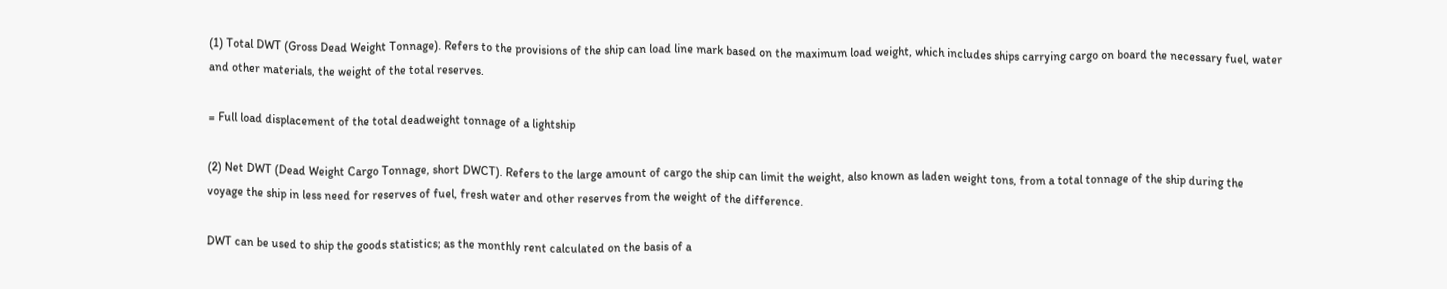(1) Total DWT (Gross Dead Weight Tonnage). Refers to the provisions of the ship can load line mark based on the maximum load weight, which includes ships carrying cargo on board the necessary fuel, water and other materials, the weight of the total reserves.

= Full load displacement of the total deadweight tonnage of a lightship

(2) Net DWT (Dead Weight Cargo Tonnage, short DWCT). Refers to the large amount of cargo the ship can limit the weight, also known as laden weight tons, from a total tonnage of the ship during the voyage the ship in less need for reserves of fuel, fresh water and other reserves from the weight of the difference.

DWT can be used to ship the goods statistics; as the monthly rent calculated on the basis of a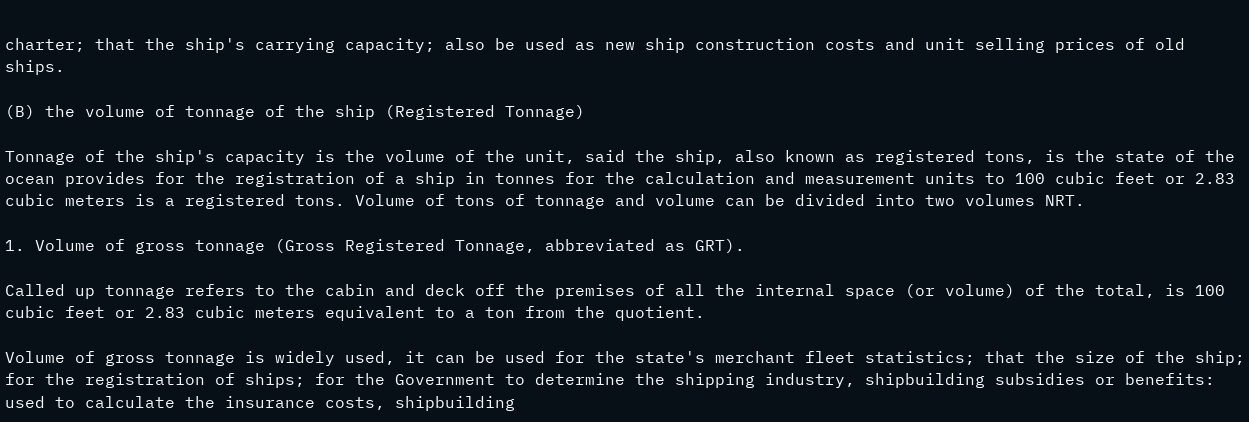charter; that the ship's carrying capacity; also be used as new ship construction costs and unit selling prices of old ships.

(B) the volume of tonnage of the ship (Registered Tonnage)

Tonnage of the ship's capacity is the volume of the unit, said the ship, also known as registered tons, is the state of the ocean provides for the registration of a ship in tonnes for the calculation and measurement units to 100 cubic feet or 2.83 cubic meters is a registered tons. Volume of tons of tonnage and volume can be divided into two volumes NRT.

1. Volume of gross tonnage (Gross Registered Tonnage, abbreviated as GRT).

Called up tonnage refers to the cabin and deck off the premises of all the internal space (or volume) of the total, is 100 cubic feet or 2.83 cubic meters equivalent to a ton from the quotient.

Volume of gross tonnage is widely used, it can be used for the state's merchant fleet statistics; that the size of the ship; for the registration of ships; for the Government to determine the shipping industry, shipbuilding subsidies or benefits: used to calculate the insurance costs, shipbuilding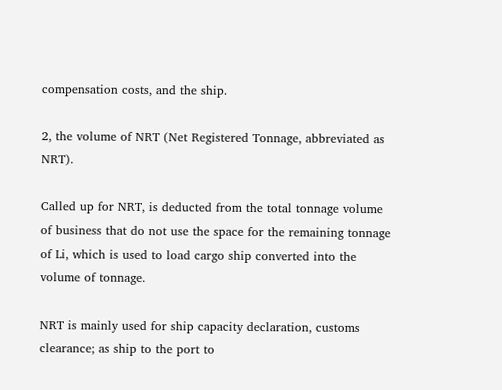compensation costs, and the ship.

2, the volume of NRT (Net Registered Tonnage, abbreviated as NRT).

Called up for NRT, is deducted from the total tonnage volume of business that do not use the space for the remaining tonnage of Li, which is used to load cargo ship converted into the volume of tonnage.

NRT is mainly used for ship capacity declaration, customs clearance; as ship to the port to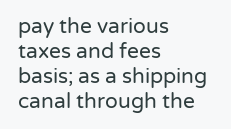pay the various taxes and fees basis; as a shipping canal through the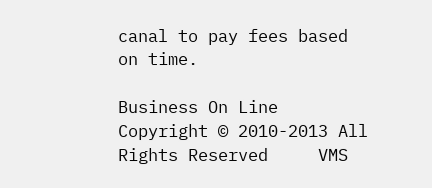canal to pay fees based on time.

Business On Line
Copyright © 2010-2013 All Rights Reserved     VMS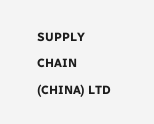SUPPLY CHAIN (CHINA) LTD